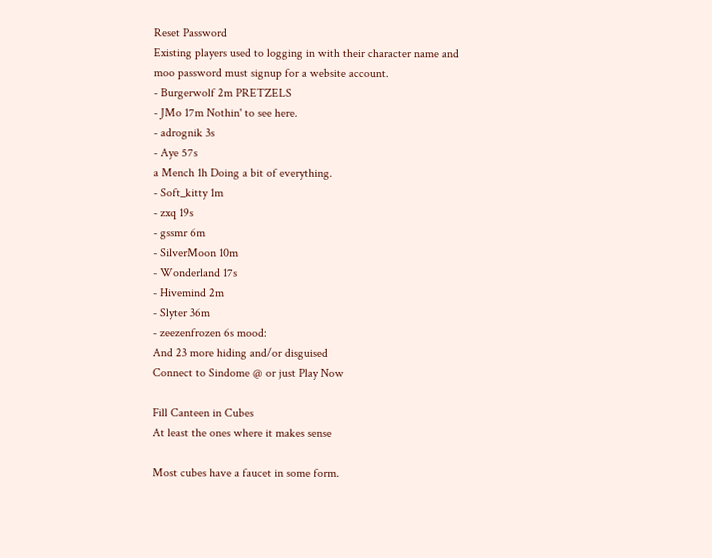Reset Password
Existing players used to logging in with their character name and moo password must signup for a website account.
- Burgerwolf 2m PRETZELS
- JMo 17m Nothin' to see here.
- adrognik 3s
- Aye 57s
a Mench 1h Doing a bit of everything.
- Soft_kitty 1m
- zxq 19s
- gssmr 6m
- SilverMoon 10m
- Wonderland 17s
- Hivemind 2m
- Slyter 36m
- zeezenfrozen 6s mood:
And 23 more hiding and/or disguised
Connect to Sindome @ or just Play Now

Fill Canteen in Cubes
At least the ones where it makes sense

Most cubes have a faucet in some form.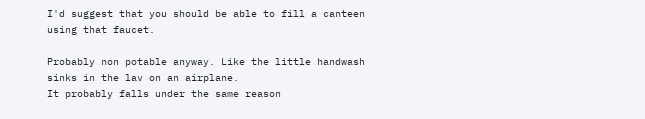I'd suggest that you should be able to fill a canteen using that faucet.

Probably non potable anyway. Like the little handwash sinks in the lav on an airplane.
It probably falls under the same reason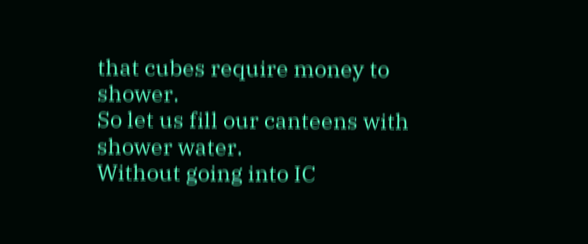that cubes require money to shower.
So let us fill our canteens with shower water.
Without going into IC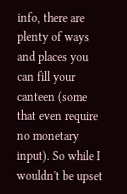info, there are plenty of ways and places you can fill your canteen (some that even require no monetary input). So while I wouldn't be upset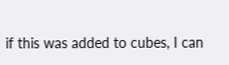if this was added to cubes, I can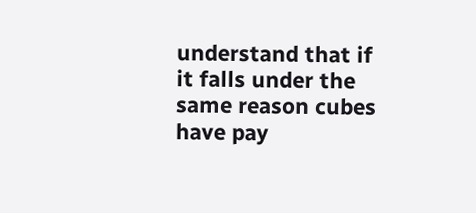understand that if it falls under the same reason cubes have pay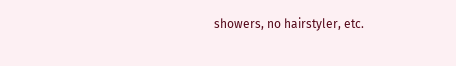showers, no hairstyler, etc.